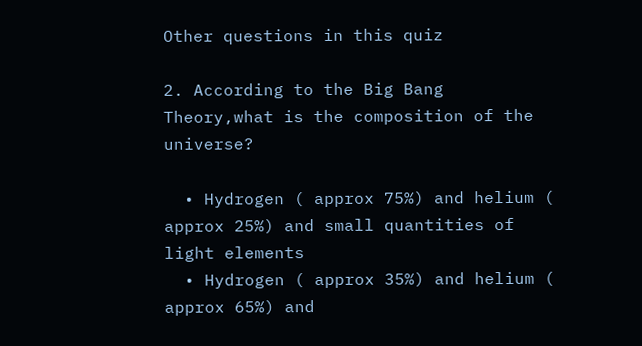Other questions in this quiz

2. According to the Big Bang Theory,what is the composition of the universe?

  • Hydrogen ( approx 75%) and helium ( approx 25%) and small quantities of light elements
  • Hydrogen ( approx 35%) and helium ( approx 65%) and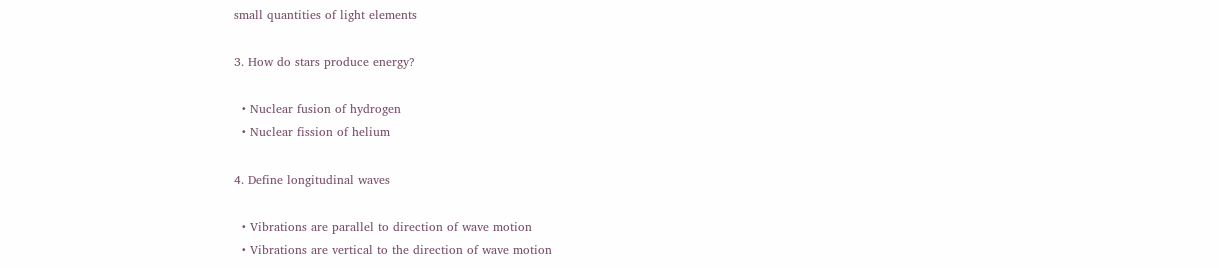small quantities of light elements

3. How do stars produce energy?

  • Nuclear fusion of hydrogen
  • Nuclear fission of helium

4. Define longitudinal waves

  • Vibrations are parallel to direction of wave motion
  • Vibrations are vertical to the direction of wave motion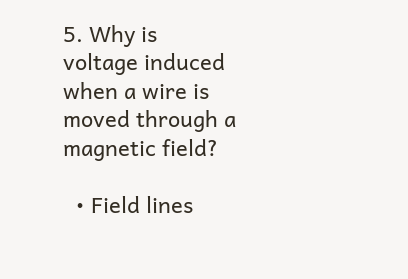5. Why is voltage induced when a wire is moved through a magnetic field?

  • Field lines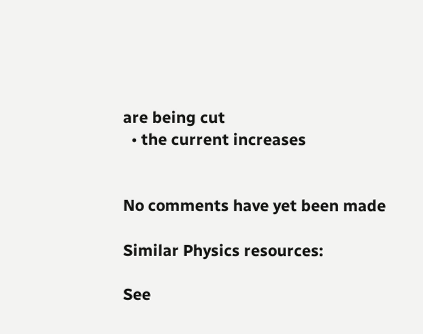are being cut
  • the current increases


No comments have yet been made

Similar Physics resources:

See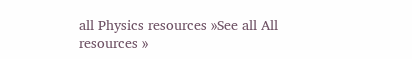all Physics resources »See all All resources »